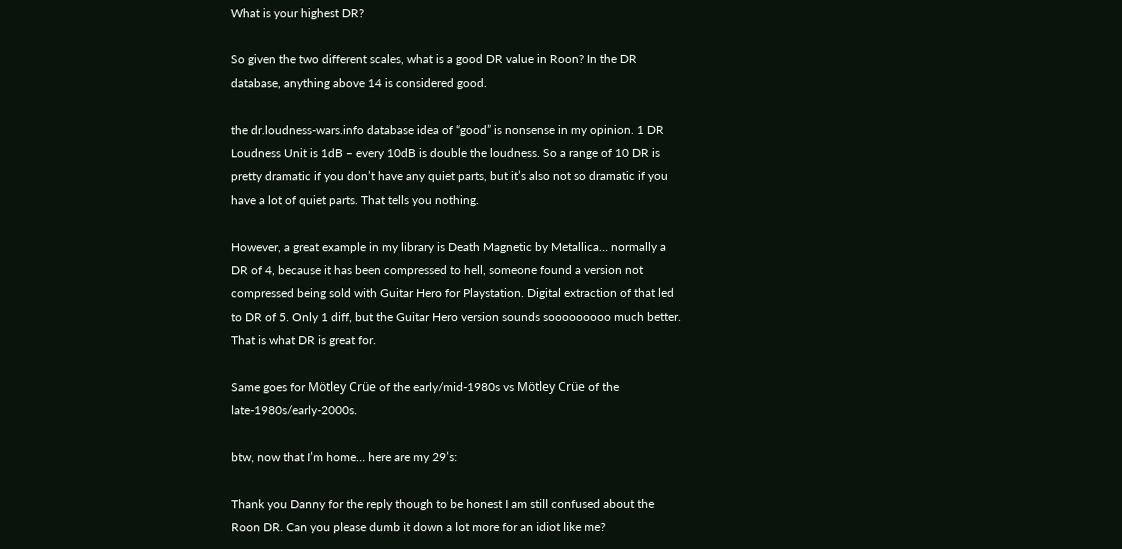What is your highest DR?

So given the two different scales, what is a good DR value in Roon? In the DR database, anything above 14 is considered good.

the dr.loudness-wars.info database idea of “good” is nonsense in my opinion. 1 DR Loudness Unit is 1dB – every 10dB is double the loudness. So a range of 10 DR is pretty dramatic if you don’t have any quiet parts, but it’s also not so dramatic if you have a lot of quiet parts. That tells you nothing.

However, a great example in my library is Death Magnetic by Metallica… normally a DR of 4, because it has been compressed to hell, someone found a version not compressed being sold with Guitar Hero for Playstation. Digital extraction of that led to DR of 5. Only 1 diff, but the Guitar Hero version sounds sooooooooo much better. That is what DR is great for.

Same goes for Mötley Crüe of the early/mid-1980s vs Mötley Crüe of the late-1980s/early-2000s.

btw, now that I’m home… here are my 29’s:

Thank you Danny for the reply though to be honest I am still confused about the Roon DR. Can you please dumb it down a lot more for an idiot like me?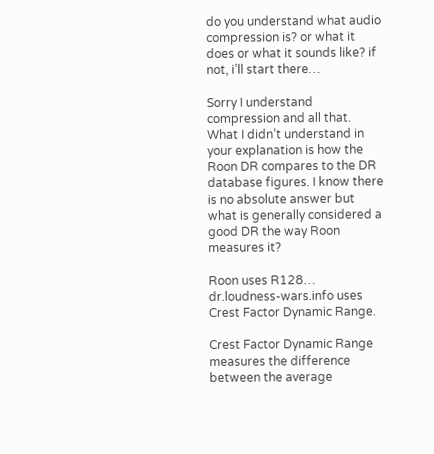do you understand what audio compression is? or what it does or what it sounds like? if not, i’ll start there…

Sorry I understand compression and all that. What I didn’t understand in your explanation is how the Roon DR compares to the DR database figures. I know there is no absolute answer but what is generally considered a good DR the way Roon measures it?

Roon uses R128… dr.loudness-wars.info uses Crest Factor Dynamic Range.

Crest Factor Dynamic Range measures the difference between the average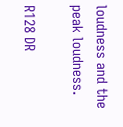loudness and the peak loudness.

R128 DR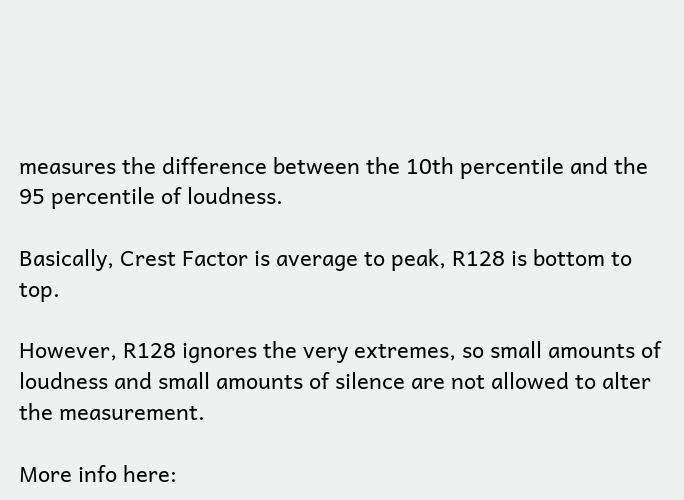measures the difference between the 10th percentile and the 95 percentile of loudness.

Basically, Crest Factor is average to peak, R128 is bottom to top.

However, R128 ignores the very extremes, so small amounts of loudness and small amounts of silence are not allowed to alter the measurement.

More info here: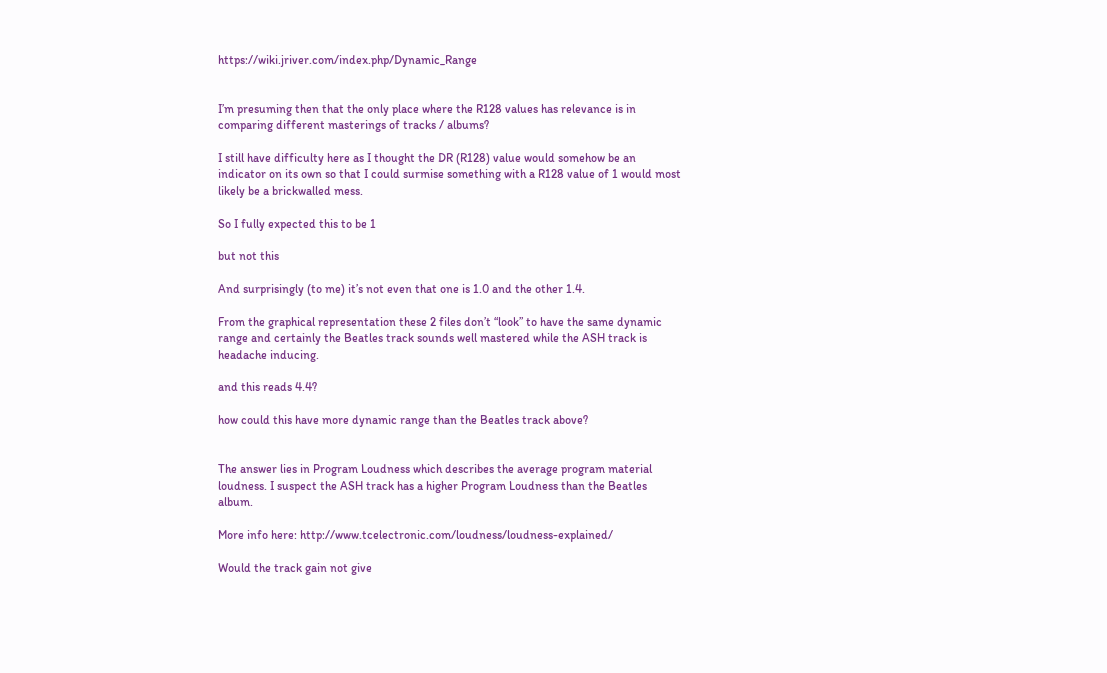https://wiki.jriver.com/index.php/Dynamic_Range


I’m presuming then that the only place where the R128 values has relevance is in comparing different masterings of tracks / albums?

I still have difficulty here as I thought the DR (R128) value would somehow be an indicator on its own so that I could surmise something with a R128 value of 1 would most likely be a brickwalled mess.

So I fully expected this to be 1

but not this

And surprisingly (to me) it’s not even that one is 1.0 and the other 1.4.

From the graphical representation these 2 files don’t “look” to have the same dynamic range and certainly the Beatles track sounds well mastered while the ASH track is headache inducing.

and this reads 4.4?

how could this have more dynamic range than the Beatles track above?


The answer lies in Program Loudness which describes the average program material loudness. I suspect the ASH track has a higher Program Loudness than the Beatles album.

More info here: http://www.tcelectronic.com/loudness/loudness-explained/

Would the track gain not give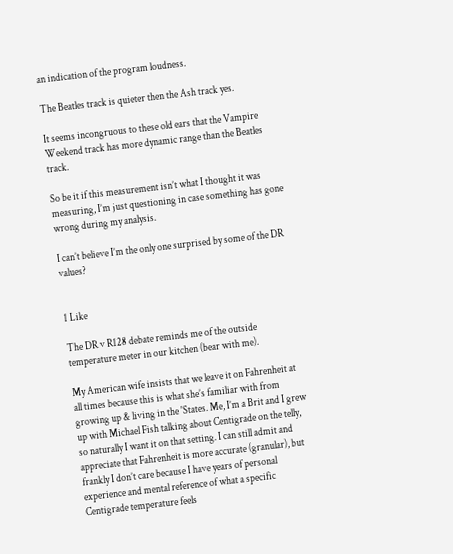an indication of the program loudness.

The Beatles track is quieter then the Ash track yes.

It seems incongruous to these old ears that the Vampire Weekend track has more dynamic range than the Beatles track.

So be it if this measurement isn’t what I thought it was measuring, I’m just questioning in case something has gone wrong during my analysis.

I can’t believe I’m the only one surprised by some of the DR values?


1 Like

The DR v R128 debate reminds me of the outside temperature meter in our kitchen (bear with me).

My American wife insists that we leave it on Fahrenheit at all times because this is what she’s familiar with from growing up & living in the 'States. Me, I’m a Brit and I grew up with Michael Fish talking about Centigrade on the telly, so naturally I want it on that setting. I can still admit and appreciate that Fahrenheit is more accurate (granular), but frankly I don’t care because I have years of personal experience and mental reference of what a specific Centigrade temperature feels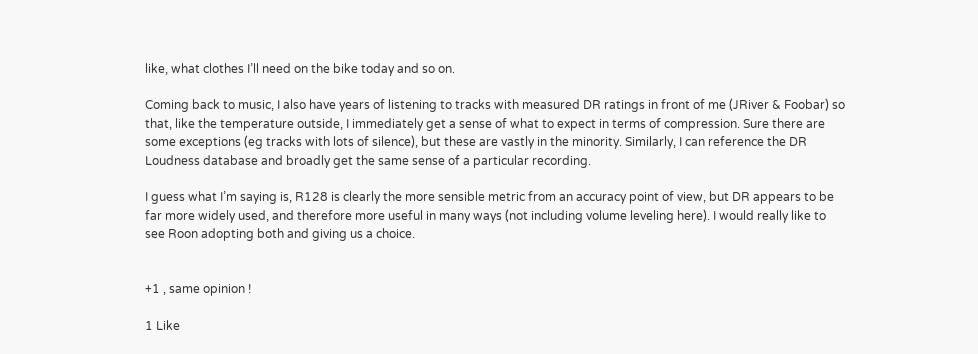like, what clothes I’ll need on the bike today and so on.

Coming back to music, I also have years of listening to tracks with measured DR ratings in front of me (JRiver & Foobar) so that, like the temperature outside, I immediately get a sense of what to expect in terms of compression. Sure there are some exceptions (eg tracks with lots of silence), but these are vastly in the minority. Similarly, I can reference the DR Loudness database and broadly get the same sense of a particular recording.

I guess what I’m saying is, R128 is clearly the more sensible metric from an accuracy point of view, but DR appears to be far more widely used, and therefore more useful in many ways (not including volume leveling here). I would really like to see Roon adopting both and giving us a choice.


+1 , same opinion !

1 Like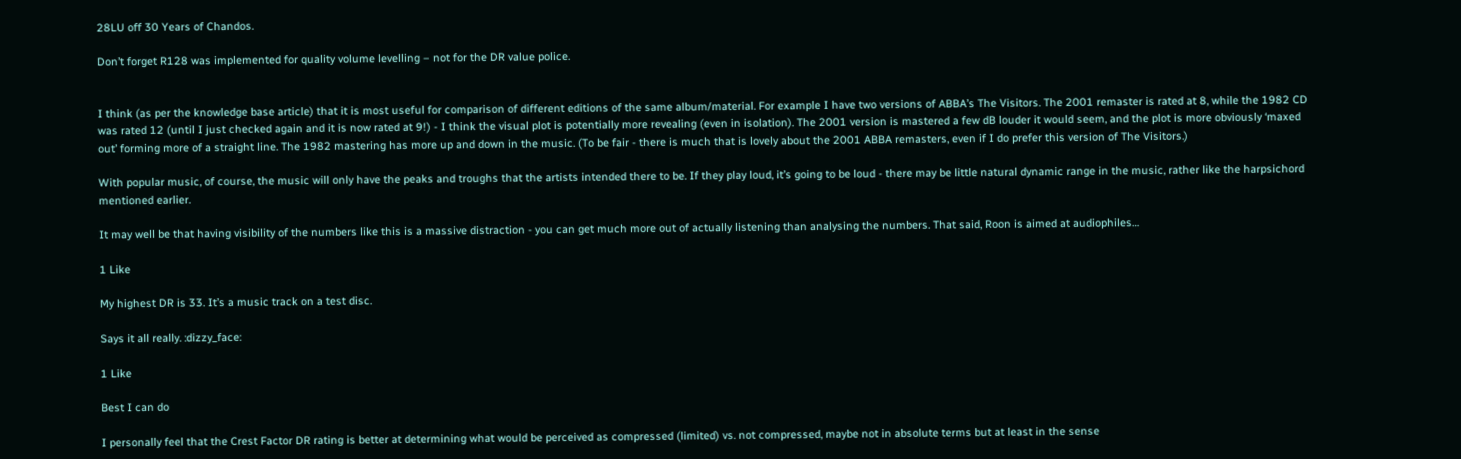28LU off 30 Years of Chandos.

Don’t forget R128 was implemented for quality volume levelling – not for the DR value police.


I think (as per the knowledge base article) that it is most useful for comparison of different editions of the same album/material. For example I have two versions of ABBA’s The Visitors. The 2001 remaster is rated at 8, while the 1982 CD was rated 12 (until I just checked again and it is now rated at 9!) - I think the visual plot is potentially more revealing (even in isolation). The 2001 version is mastered a few dB louder it would seem, and the plot is more obviously ‘maxed out’ forming more of a straight line. The 1982 mastering has more up and down in the music. (To be fair - there is much that is lovely about the 2001 ABBA remasters, even if I do prefer this version of The Visitors.)

With popular music, of course, the music will only have the peaks and troughs that the artists intended there to be. If they play loud, it’s going to be loud - there may be little natural dynamic range in the music, rather like the harpsichord mentioned earlier.

It may well be that having visibility of the numbers like this is a massive distraction - you can get much more out of actually listening than analysing the numbers. That said, Roon is aimed at audiophiles…

1 Like

My highest DR is 33. It’s a music track on a test disc.

Says it all really. :dizzy_face:

1 Like

Best I can do

I personally feel that the Crest Factor DR rating is better at determining what would be perceived as compressed (limited) vs. not compressed, maybe not in absolute terms but at least in the sense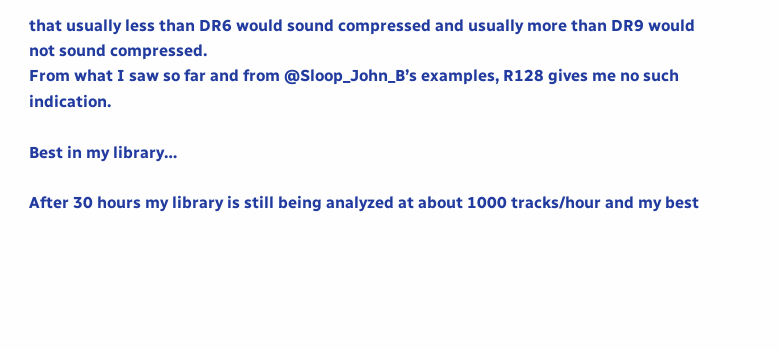that usually less than DR6 would sound compressed and usually more than DR9 would not sound compressed.
From what I saw so far and from @Sloop_John_B’s examples, R128 gives me no such indication.

Best in my library…

After 30 hours my library is still being analyzed at about 1000 tracks/hour and my best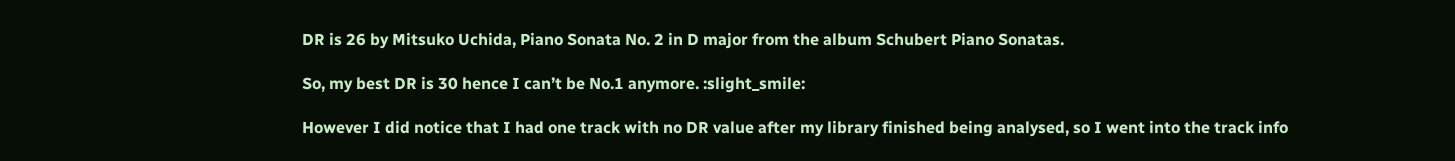DR is 26 by Mitsuko Uchida, Piano Sonata No. 2 in D major from the album Schubert Piano Sonatas.

So, my best DR is 30 hence I can’t be No.1 anymore. :slight_smile:

However I did notice that I had one track with no DR value after my library finished being analysed, so I went into the track info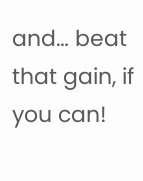and… beat that gain, if you can!